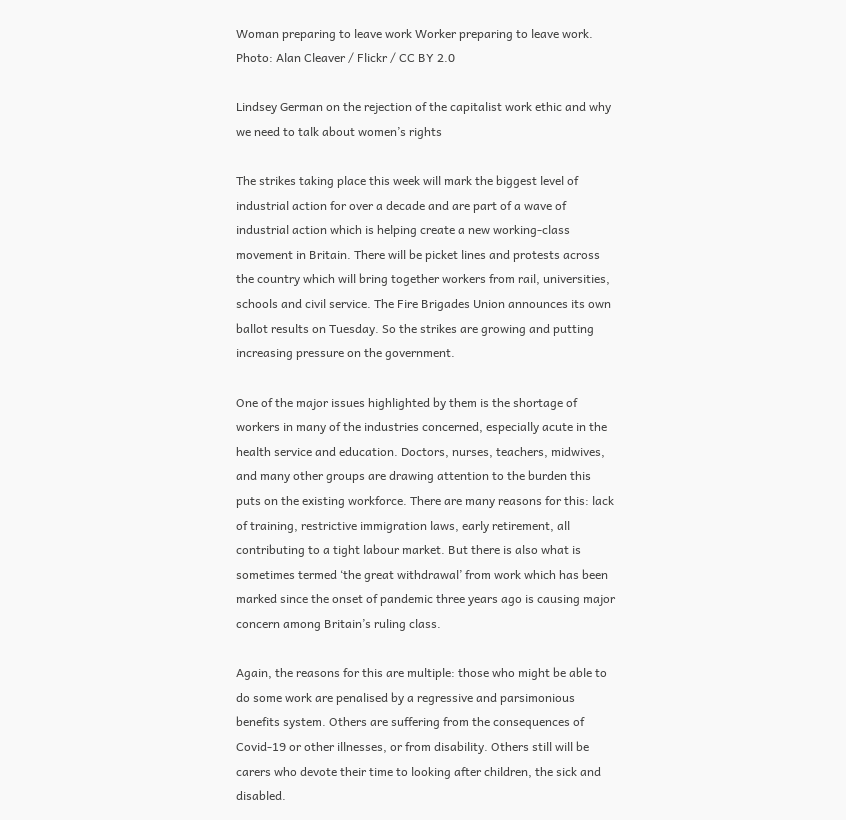Woman preparing to leave work Worker preparing to leave work. Photo: Alan Cleaver / Flickr / CC BY 2.0

Lindsey German on the rejection of the capitalist work ethic and why we need to talk about women’s rights

The strikes taking place this week will mark the biggest level of industrial action for over a decade and are part of a wave of industrial action which is helping create a new working-class movement in Britain. There will be picket lines and protests across the country which will bring together workers from rail, universities, schools and civil service. The Fire Brigades Union announces its own ballot results on Tuesday. So the strikes are growing and putting increasing pressure on the government.

One of the major issues highlighted by them is the shortage of workers in many of the industries concerned, especially acute in the health service and education. Doctors, nurses, teachers, midwives, and many other groups are drawing attention to the burden this puts on the existing workforce. There are many reasons for this: lack of training, restrictive immigration laws, early retirement, all contributing to a tight labour market. But there is also what is sometimes termed ‘the great withdrawal’ from work which has been marked since the onset of pandemic three years ago is causing major concern among Britain’s ruling class.

Again, the reasons for this are multiple: those who might be able to do some work are penalised by a regressive and parsimonious benefits system. Others are suffering from the consequences of Covid-19 or other illnesses, or from disability. Others still will be carers who devote their time to looking after children, the sick and disabled.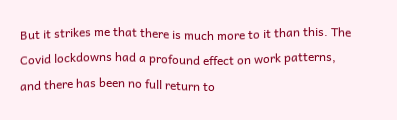But it strikes me that there is much more to it than this. The Covid lockdowns had a profound effect on work patterns, and there has been no full return to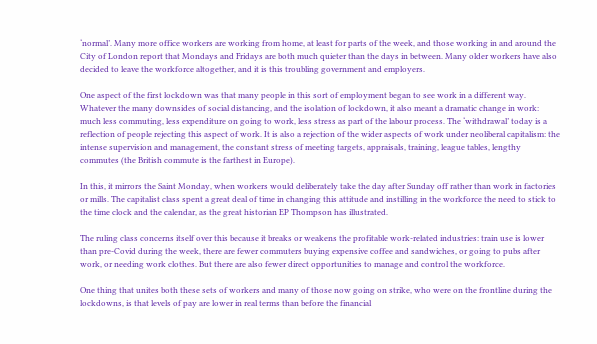‘normal’. Many more office workers are working from home, at least for parts of the week, and those working in and around the City of London report that Mondays and Fridays are both much quieter than the days in between. Many older workers have also decided to leave the workforce altogether, and it is this troubling government and employers.

One aspect of the first lockdown was that many people in this sort of employment began to see work in a different way. Whatever the many downsides of social distancing, and the isolation of lockdown, it also meant a dramatic change in work: much less commuting, less expenditure on going to work, less stress as part of the labour process. The ‘withdrawal’ today is a reflection of people rejecting this aspect of work. It is also a rejection of the wider aspects of work under neoliberal capitalism: the intense supervision and management, the constant stress of meeting targets, appraisals, training, league tables, lengthy commutes (the British commute is the farthest in Europe).

In this, it mirrors the Saint Monday, when workers would deliberately take the day after Sunday off rather than work in factories or mills. The capitalist class spent a great deal of time in changing this attitude and instilling in the workforce the need to stick to the time clock and the calendar, as the great historian EP Thompson has illustrated.

The ruling class concerns itself over this because it breaks or weakens the profitable work-related industries: train use is lower than pre-Covid during the week, there are fewer commuters buying expensive coffee and sandwiches, or going to pubs after work, or needing work clothes. But there are also fewer direct opportunities to manage and control the workforce.

One thing that unites both these sets of workers and many of those now going on strike, who were on the frontline during the lockdowns, is that levels of pay are lower in real terms than before the financial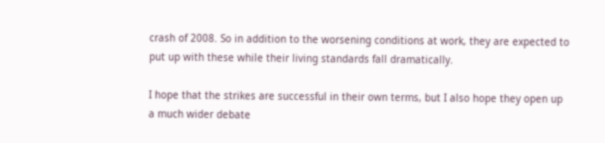crash of 2008. So in addition to the worsening conditions at work, they are expected to put up with these while their living standards fall dramatically.

I hope that the strikes are successful in their own terms, but I also hope they open up a much wider debate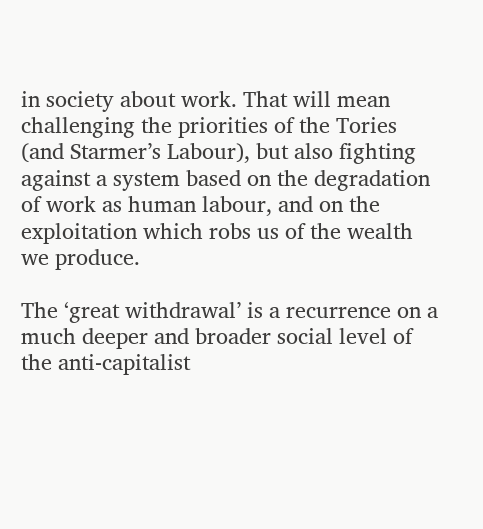in society about work. That will mean challenging the priorities of the Tories (and Starmer’s Labour), but also fighting against a system based on the degradation of work as human labour, and on the exploitation which robs us of the wealth we produce.

The ‘great withdrawal’ is a recurrence on a much deeper and broader social level of the anti-capitalist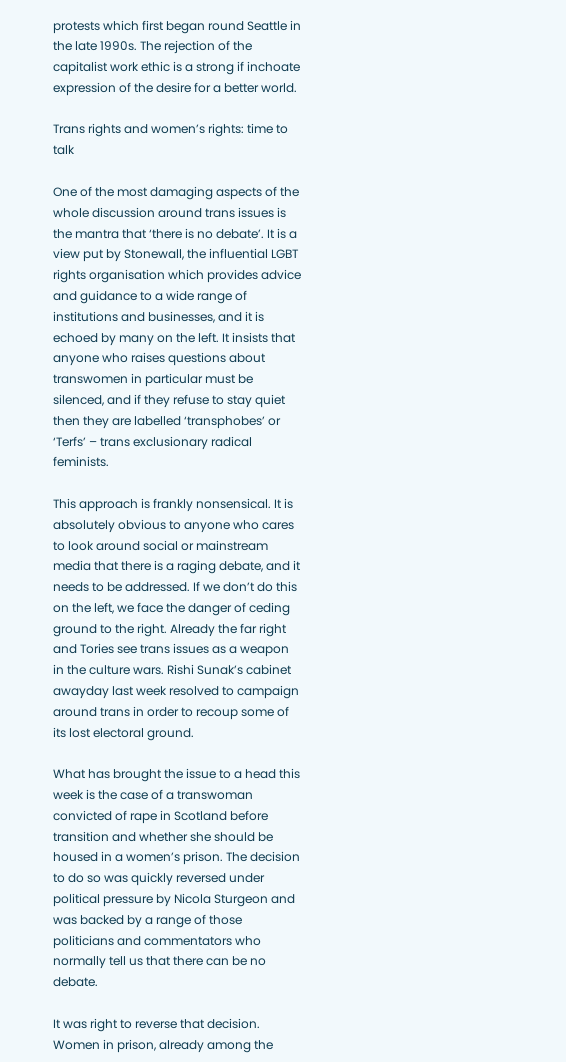protests which first began round Seattle in the late 1990s. The rejection of the capitalist work ethic is a strong if inchoate expression of the desire for a better world.

Trans rights and women’s rights: time to talk

One of the most damaging aspects of the whole discussion around trans issues is the mantra that ‘there is no debate’. It is a view put by Stonewall, the influential LGBT rights organisation which provides advice and guidance to a wide range of institutions and businesses, and it is echoed by many on the left. It insists that anyone who raises questions about transwomen in particular must be silenced, and if they refuse to stay quiet then they are labelled ‘transphobes’ or ‘Terfs’ – trans exclusionary radical feminists.

This approach is frankly nonsensical. It is absolutely obvious to anyone who cares to look around social or mainstream media that there is a raging debate, and it needs to be addressed. If we don’t do this on the left, we face the danger of ceding ground to the right. Already the far right and Tories see trans issues as a weapon in the culture wars. Rishi Sunak’s cabinet awayday last week resolved to campaign around trans in order to recoup some of its lost electoral ground.

What has brought the issue to a head this week is the case of a transwoman convicted of rape in Scotland before transition and whether she should be housed in a women’s prison. The decision to do so was quickly reversed under political pressure by Nicola Sturgeon and was backed by a range of those politicians and commentators who normally tell us that there can be no debate.

It was right to reverse that decision. Women in prison, already among the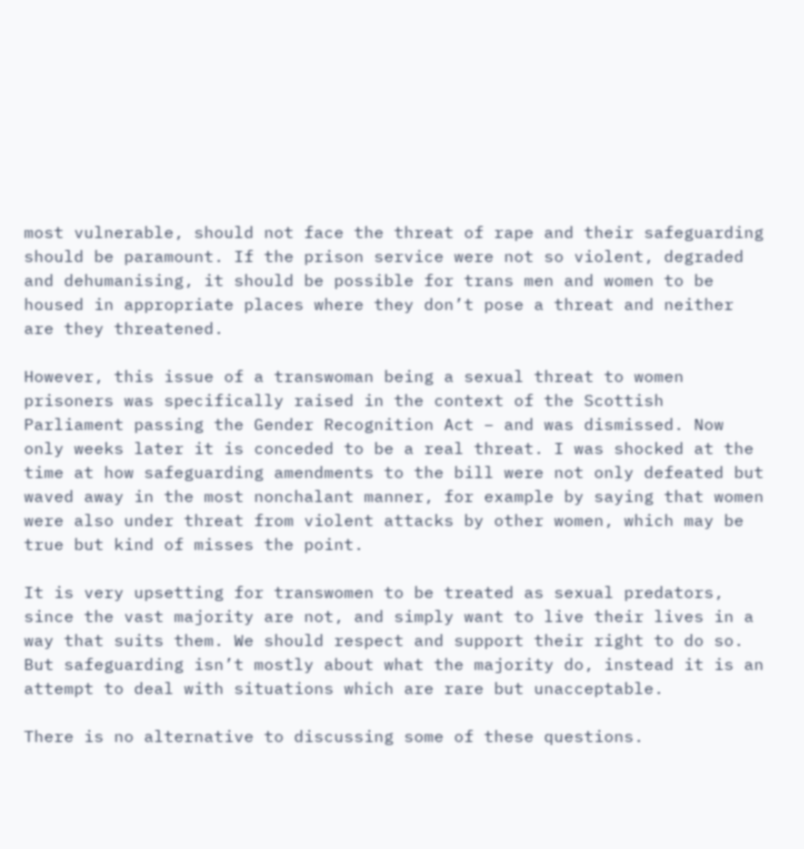most vulnerable, should not face the threat of rape and their safeguarding should be paramount. If the prison service were not so violent, degraded and dehumanising, it should be possible for trans men and women to be housed in appropriate places where they don’t pose a threat and neither are they threatened.

However, this issue of a transwoman being a sexual threat to women prisoners was specifically raised in the context of the Scottish Parliament passing the Gender Recognition Act – and was dismissed. Now only weeks later it is conceded to be a real threat. I was shocked at the time at how safeguarding amendments to the bill were not only defeated but waved away in the most nonchalant manner, for example by saying that women were also under threat from violent attacks by other women, which may be true but kind of misses the point.

It is very upsetting for transwomen to be treated as sexual predators, since the vast majority are not, and simply want to live their lives in a way that suits them. We should respect and support their right to do so. But safeguarding isn’t mostly about what the majority do, instead it is an attempt to deal with situations which are rare but unacceptable.

There is no alternative to discussing some of these questions.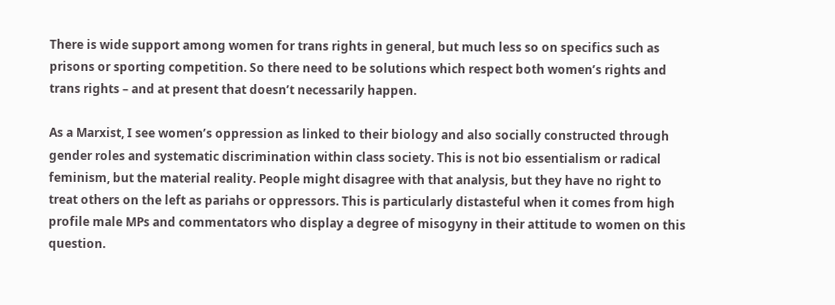There is wide support among women for trans rights in general, but much less so on specifics such as prisons or sporting competition. So there need to be solutions which respect both women’s rights and trans rights – and at present that doesn’t necessarily happen.

As a Marxist, I see women’s oppression as linked to their biology and also socially constructed through gender roles and systematic discrimination within class society. This is not bio essentialism or radical feminism, but the material reality. People might disagree with that analysis, but they have no right to treat others on the left as pariahs or oppressors. This is particularly distasteful when it comes from high profile male MPs and commentators who display a degree of misogyny in their attitude to women on this question.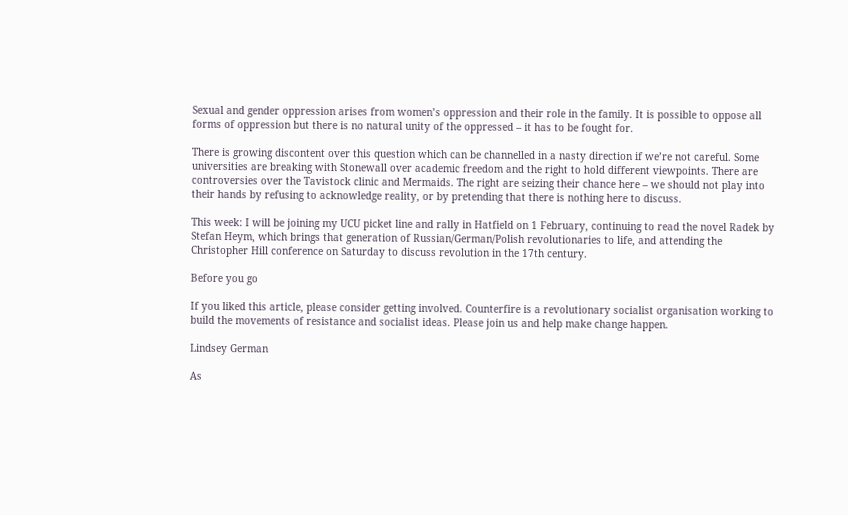Sexual and gender oppression arises from women’s oppression and their role in the family. It is possible to oppose all forms of oppression but there is no natural unity of the oppressed – it has to be fought for.

There is growing discontent over this question which can be channelled in a nasty direction if we’re not careful. Some universities are breaking with Stonewall over academic freedom and the right to hold different viewpoints. There are controversies over the Tavistock clinic and Mermaids. The right are seizing their chance here – we should not play into their hands by refusing to acknowledge reality, or by pretending that there is nothing here to discuss.

This week: I will be joining my UCU picket line and rally in Hatfield on 1 February, continuing to read the novel Radek by Stefan Heym, which brings that generation of Russian/German/Polish revolutionaries to life, and attending the Christopher Hill conference on Saturday to discuss revolution in the 17th century.

Before you go

If you liked this article, please consider getting involved. Counterfire is a revolutionary socialist organisation working to build the movements of resistance and socialist ideas. Please join us and help make change happen.

Lindsey German

As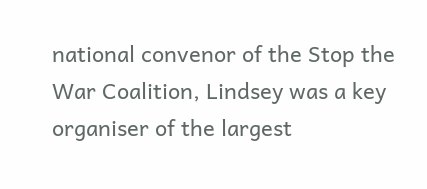national convenor of the Stop the War Coalition, Lindsey was a key organiser of the largest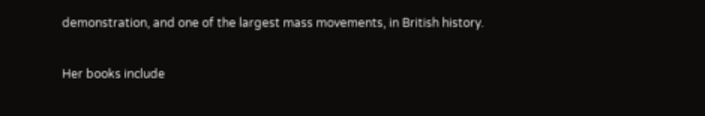demonstration, and one of the largest mass movements, in British history.

Her books include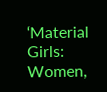‘Material Girls: Women,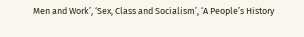Men and Work’, ‘Sex, Class and Socialism’, ‘A People’s History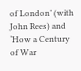of London’ (with John Rees) and ‘How a Century of War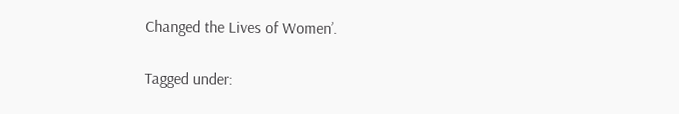Changed the Lives of Women’.

Tagged under: